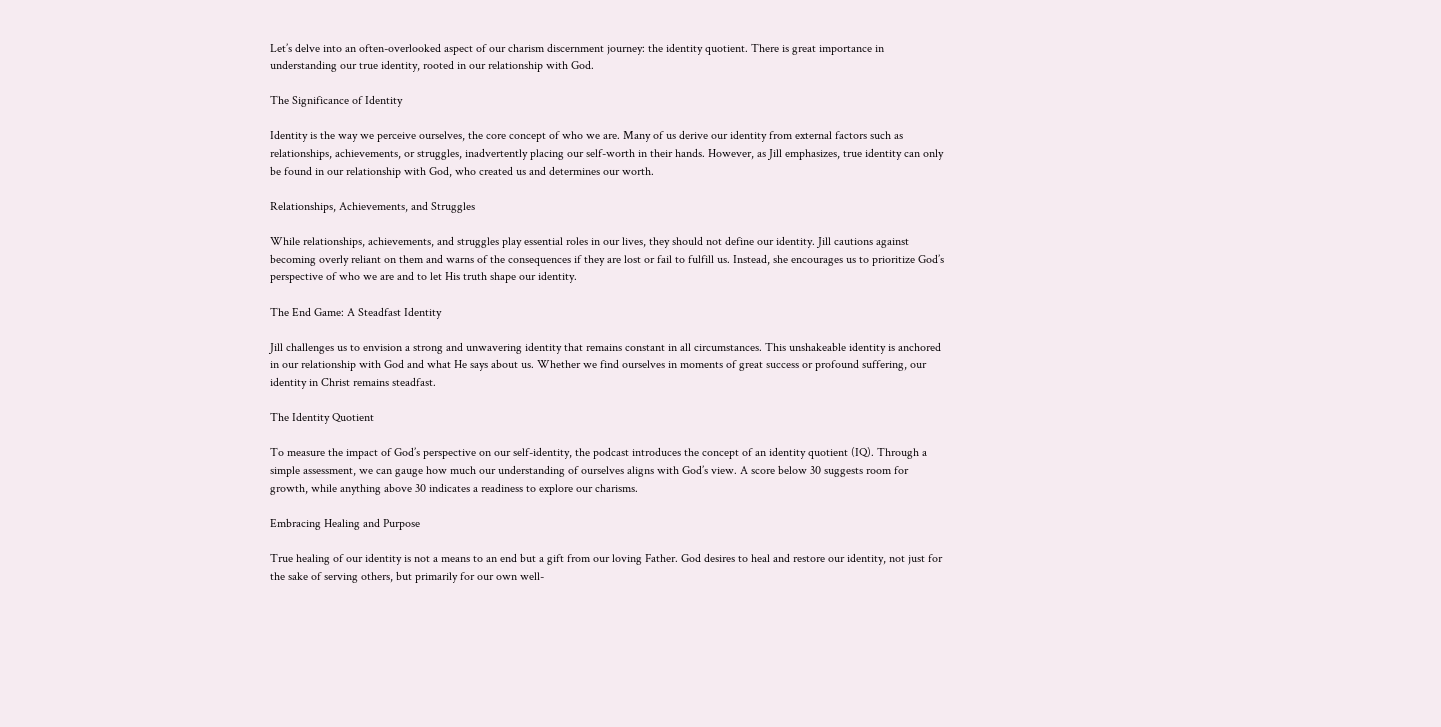Let’s delve into an often-overlooked aspect of our charism discernment journey: the identity quotient. There is great importance in understanding our true identity, rooted in our relationship with God.

The Significance of Identity

Identity is the way we perceive ourselves, the core concept of who we are. Many of us derive our identity from external factors such as relationships, achievements, or struggles, inadvertently placing our self-worth in their hands. However, as Jill emphasizes, true identity can only be found in our relationship with God, who created us and determines our worth.

Relationships, Achievements, and Struggles

While relationships, achievements, and struggles play essential roles in our lives, they should not define our identity. Jill cautions against becoming overly reliant on them and warns of the consequences if they are lost or fail to fulfill us. Instead, she encourages us to prioritize God’s perspective of who we are and to let His truth shape our identity.

The End Game: A Steadfast Identity

Jill challenges us to envision a strong and unwavering identity that remains constant in all circumstances. This unshakeable identity is anchored in our relationship with God and what He says about us. Whether we find ourselves in moments of great success or profound suffering, our identity in Christ remains steadfast.

The Identity Quotient

To measure the impact of God’s perspective on our self-identity, the podcast introduces the concept of an identity quotient (IQ). Through a simple assessment, we can gauge how much our understanding of ourselves aligns with God’s view. A score below 30 suggests room for growth, while anything above 30 indicates a readiness to explore our charisms.

Embracing Healing and Purpose

True healing of our identity is not a means to an end but a gift from our loving Father. God desires to heal and restore our identity, not just for the sake of serving others, but primarily for our own well-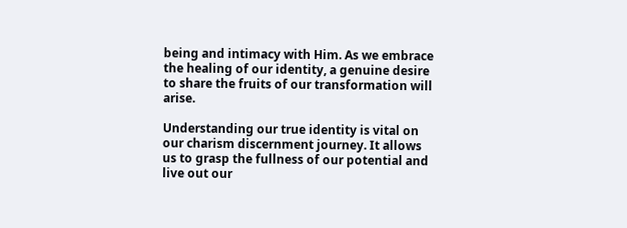being and intimacy with Him. As we embrace the healing of our identity, a genuine desire to share the fruits of our transformation will arise.

Understanding our true identity is vital on our charism discernment journey. It allows us to grasp the fullness of our potential and live out our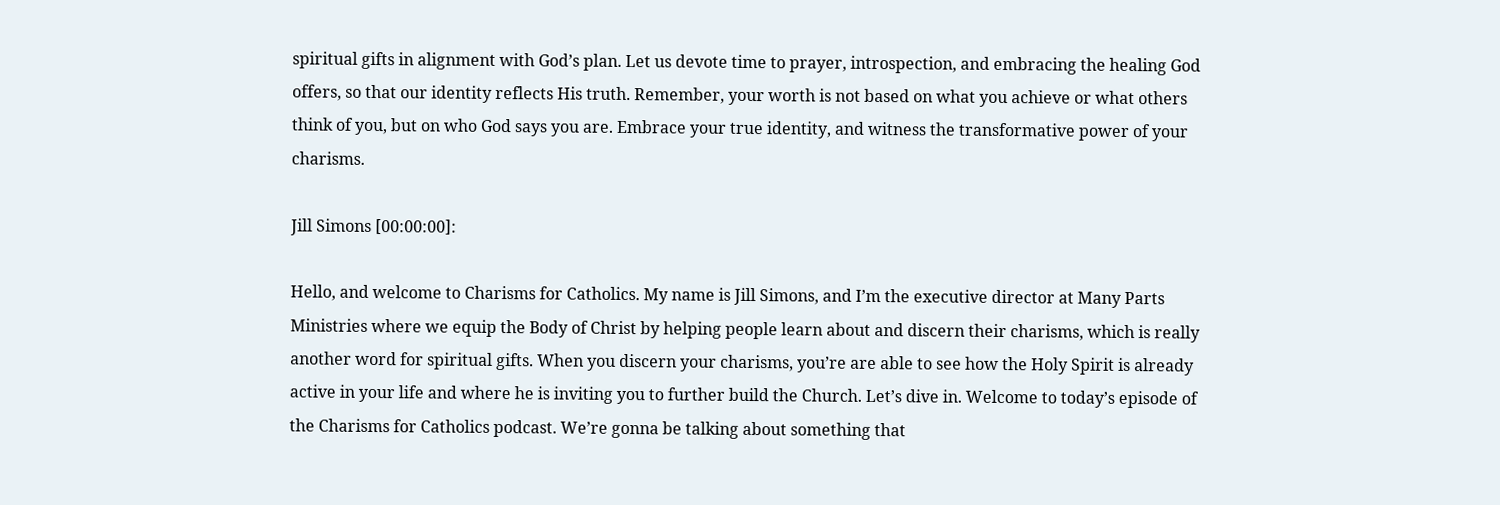spiritual gifts in alignment with God’s plan. Let us devote time to prayer, introspection, and embracing the healing God offers, so that our identity reflects His truth. Remember, your worth is not based on what you achieve or what others think of you, but on who God says you are. Embrace your true identity, and witness the transformative power of your charisms.

Jill Simons [00:00:00]:

Hello, and welcome to Charisms for Catholics. My name is Jill Simons, and I’m the executive director at Many Parts Ministries where we equip the Body of Christ by helping people learn about and discern their charisms, which is really another word for spiritual gifts. When you discern your charisms, you’re are able to see how the Holy Spirit is already active in your life and where he is inviting you to further build the Church. Let’s dive in. Welcome to today’s episode of the Charisms for Catholics podcast. We’re gonna be talking about something that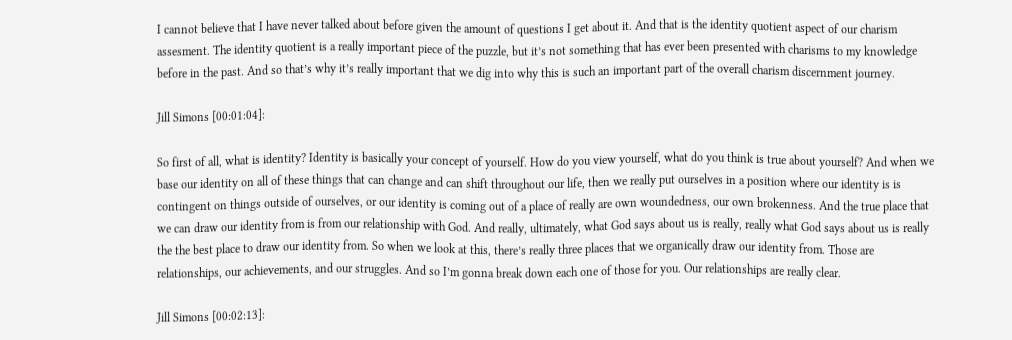I cannot believe that I have never talked about before given the amount of questions I get about it. And that is the identity quotient aspect of our charism assesment. The identity quotient is a really important piece of the puzzle, but it’s not something that has ever been presented with charisms to my knowledge before in the past. And so that’s why it’s really important that we dig into why this is such an important part of the overall charism discernment journey.

Jill Simons [00:01:04]:

So first of all, what is identity? Identity is basically your concept of yourself. How do you view yourself, what do you think is true about yourself? And when we base our identity on all of these things that can change and can shift throughout our life, then we really put ourselves in a position where our identity is is contingent on things outside of ourselves, or our identity is coming out of a place of really are own woundedness, our own brokenness. And the true place that we can draw our identity from is from our relationship with God. And really, ultimately, what God says about us is really, really what God says about us is really the the best place to draw our identity from. So when we look at this, there’s really three places that we organically draw our identity from. Those are relationships, our achievements, and our struggles. And so I’m gonna break down each one of those for you. Our relationships are really clear.

Jill Simons [00:02:13]: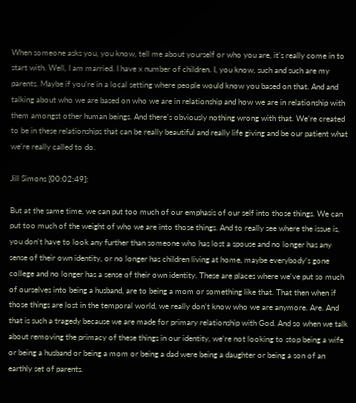When someone asks you, you know, tell me about yourself or who you are, it’s really come in to start with. Well, I am married. I have x number of children. I, you know, such and such are my parents. Maybe if you’re in a local setting where people would know you based on that. And and talking about who we are based on who we are in relationship and how we are in relationship with them amongst other human beings. And there’s obviously nothing wrong with that. We’re created to be in these relationships that can be really beautiful and really life giving and be our patient what we’re really called to do.

Jill Simons [00:02:49]:

But at the same time, we can put too much of our emphasis of our self into those things. We can put too much of the weight of who we are into those things. And to really see where the issue is, you don’t have to look any further than someone who has lost a spouse and no longer has any sense of their own identity, or no longer has children living at home, maybe everybody’s gone college and no longer has a sense of their own identity. These are places where we’ve put so much of ourselves into being a husband, are to being a mom or something like that. That then when if those things are lost in the temporal world, we really don’t know who we are anymore. Are. And that is such a tragedy because we are made for primary relationship with God. And so when we talk about removing the primacy of these things in our identity, we’re not looking to stop being a wife or being a husband or being a mom or being a dad were being a daughter or being a son of an earthly set of parents.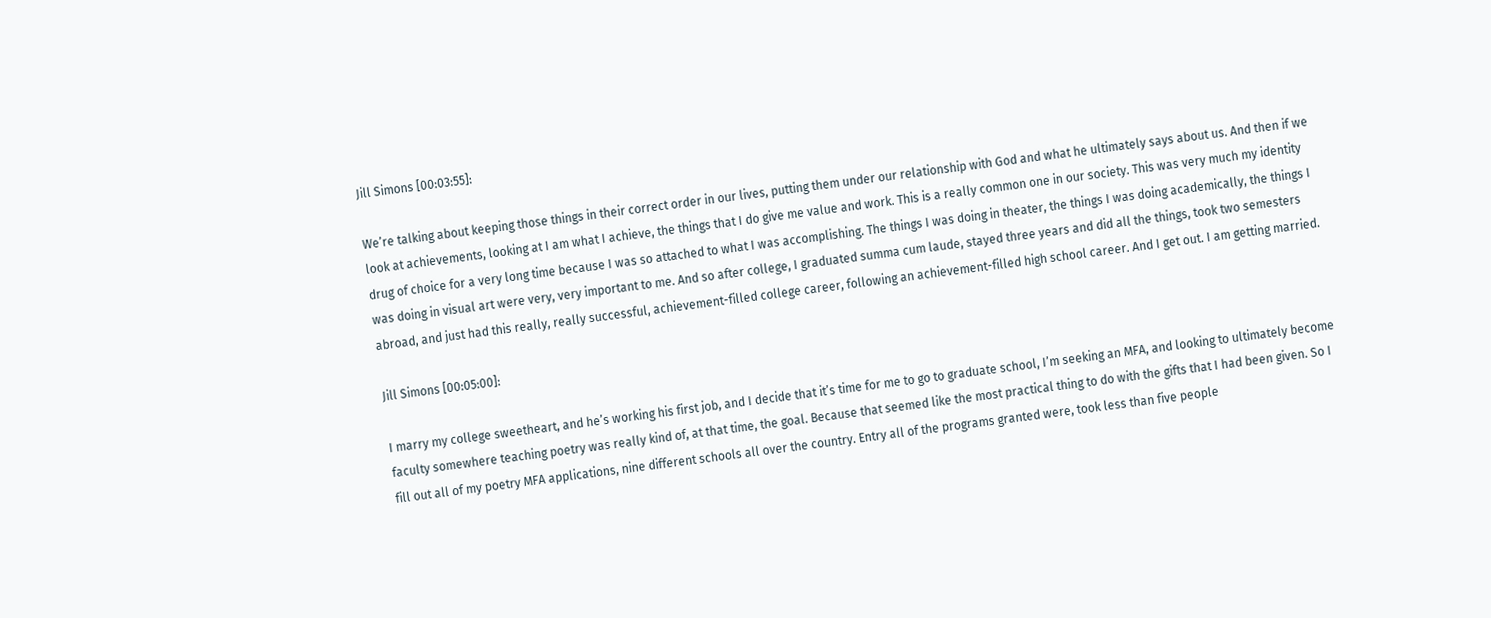Jill Simons [00:03:55]:

We’re talking about keeping those things in their correct order in our lives, putting them under our relationship with God and what he ultimately says about us. And then if we look at achievements, looking at I am what I achieve, the things that I do give me value and work. This is a really common one in our society. This was very much my identity drug of choice for a very long time because I was so attached to what I was accomplishing. The things I was doing in theater, the things I was doing academically, the things I was doing in visual art were very, very important to me. And so after college, I graduated summa cum laude, stayed three years and did all the things, took two semesters abroad, and just had this really, really successful, achievement-filled college career, following an achievement-filled high school career. And I get out. I am getting married.

Jill Simons [00:05:00]:

I marry my college sweetheart, and he’s working his first job, and I decide that it’s time for me to go to graduate school, I’m seeking an MFA, and looking to ultimately become faculty somewhere teaching poetry was really kind of, at that time, the goal. Because that seemed like the most practical thing to do with the gifts that I had been given. So I fill out all of my poetry MFA applications, nine different schools all over the country. Entry all of the programs granted were, took less than five people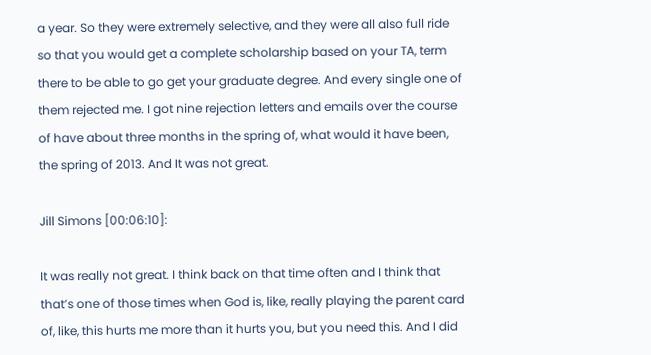a year. So they were extremely selective, and they were all also full ride so that you would get a complete scholarship based on your TA, term there to be able to go get your graduate degree. And every single one of them rejected me. I got nine rejection letters and emails over the course of have about three months in the spring of, what would it have been, the spring of 2013. And It was not great.

Jill Simons [00:06:10]:

It was really not great. I think back on that time often and I think that that’s one of those times when God is, like, really playing the parent card of, like, this hurts me more than it hurts you, but you need this. And I did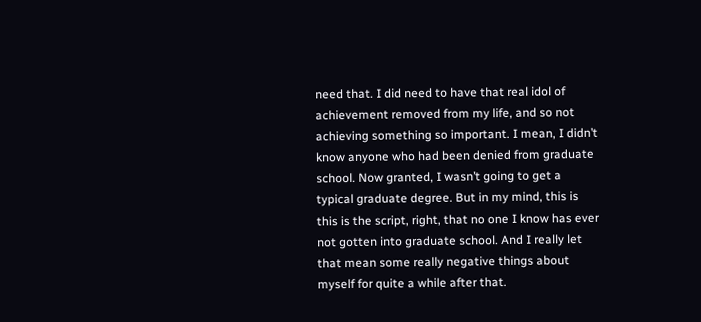need that. I did need to have that real idol of achievement removed from my life, and so not achieving something so important. I mean, I didn’t know anyone who had been denied from graduate school. Now granted, I wasn’t going to get a typical graduate degree. But in my mind, this is this is the script, right, that no one I know has ever not gotten into graduate school. And I really let that mean some really negative things about myself for quite a while after that.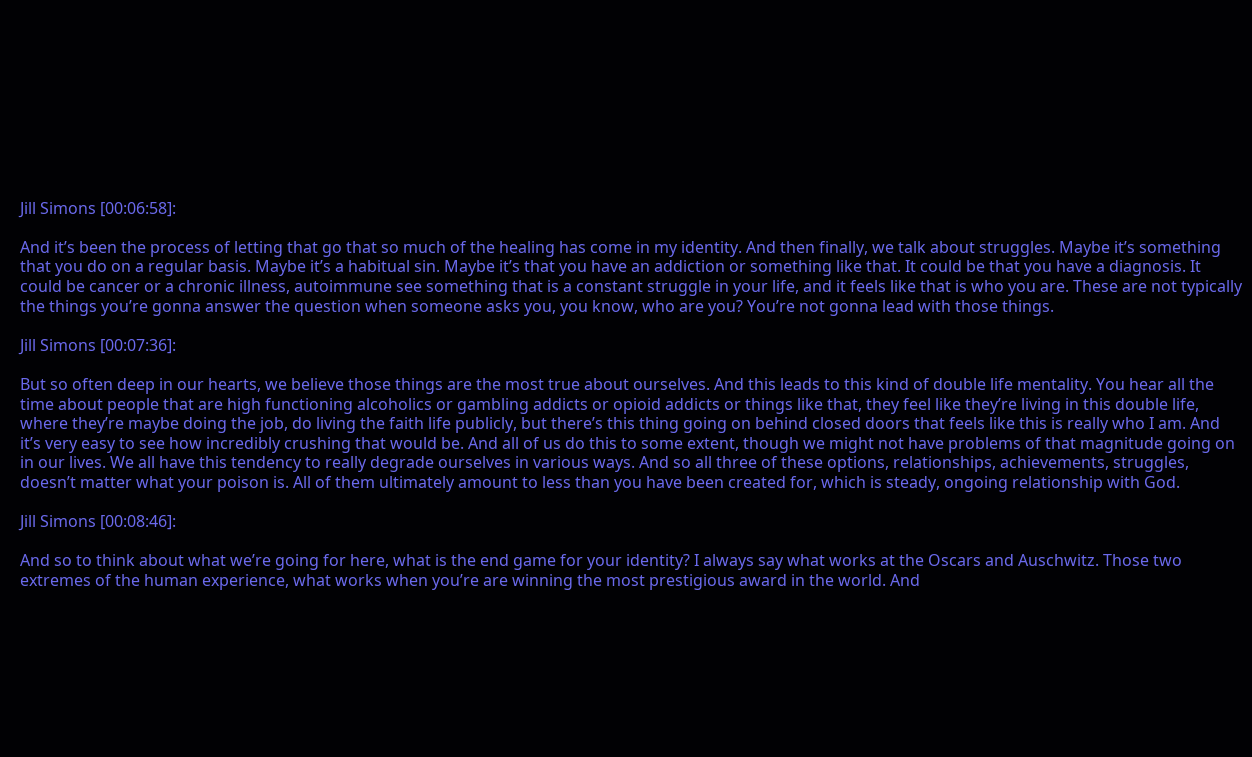Jill Simons [00:06:58]:

And it’s been the process of letting that go that so much of the healing has come in my identity. And then finally, we talk about struggles. Maybe it’s something that you do on a regular basis. Maybe it’s a habitual sin. Maybe it’s that you have an addiction or something like that. It could be that you have a diagnosis. It could be cancer or a chronic illness, autoimmune see something that is a constant struggle in your life, and it feels like that is who you are. These are not typically the things you’re gonna answer the question when someone asks you, you know, who are you? You’re not gonna lead with those things.

Jill Simons [00:07:36]:

But so often deep in our hearts, we believe those things are the most true about ourselves. And this leads to this kind of double life mentality. You hear all the time about people that are high functioning alcoholics or gambling addicts or opioid addicts or things like that, they feel like they’re living in this double life, where they’re maybe doing the job, do living the faith life publicly, but there’s this thing going on behind closed doors that feels like this is really who I am. And it’s very easy to see how incredibly crushing that would be. And all of us do this to some extent, though we might not have problems of that magnitude going on in our lives. We all have this tendency to really degrade ourselves in various ways. And so all three of these options, relationships, achievements, struggles, doesn’t matter what your poison is. All of them ultimately amount to less than you have been created for, which is steady, ongoing relationship with God.

Jill Simons [00:08:46]:

And so to think about what we’re going for here, what is the end game for your identity? I always say what works at the Oscars and Auschwitz. Those two extremes of the human experience, what works when you’re are winning the most prestigious award in the world. And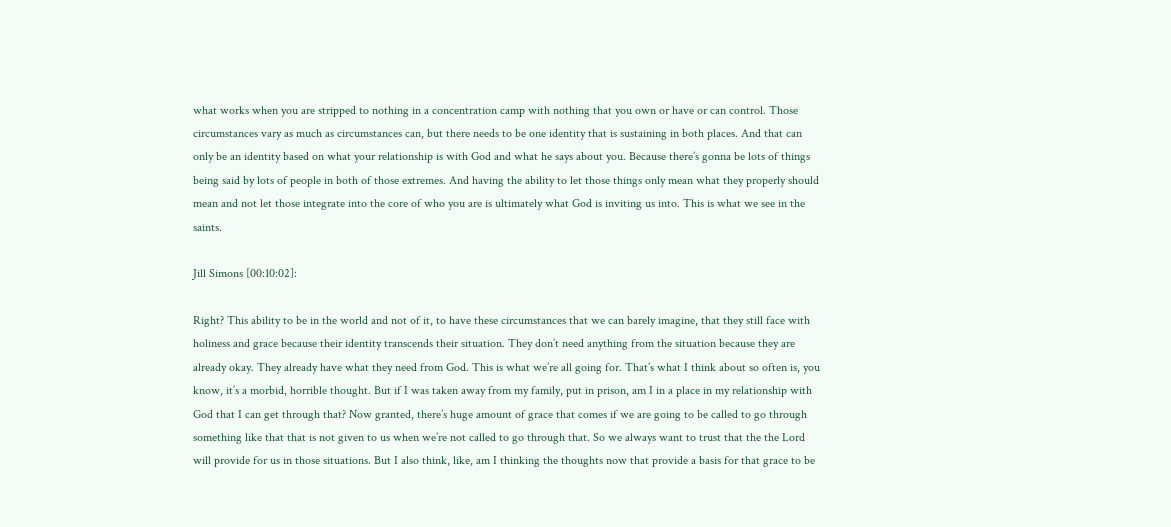what works when you are stripped to nothing in a concentration camp with nothing that you own or have or can control. Those circumstances vary as much as circumstances can, but there needs to be one identity that is sustaining in both places. And that can only be an identity based on what your relationship is with God and what he says about you. Because there’s gonna be lots of things being said by lots of people in both of those extremes. And having the ability to let those things only mean what they properly should mean and not let those integrate into the core of who you are is ultimately what God is inviting us into. This is what we see in the saints.

Jill Simons [00:10:02]:

Right? This ability to be in the world and not of it, to have these circumstances that we can barely imagine, that they still face with holiness and grace because their identity transcends their situation. They don’t need anything from the situation because they are already okay. They already have what they need from God. This is what we’re all going for. That’s what I think about so often is, you know, it’s a morbid, horrible thought. But if I was taken away from my family, put in prison, am I in a place in my relationship with God that I can get through that? Now granted, there’s huge amount of grace that comes if we are going to be called to go through something like that that is not given to us when we’re not called to go through that. So we always want to trust that the the Lord will provide for us in those situations. But I also think, like, am I thinking the thoughts now that provide a basis for that grace to be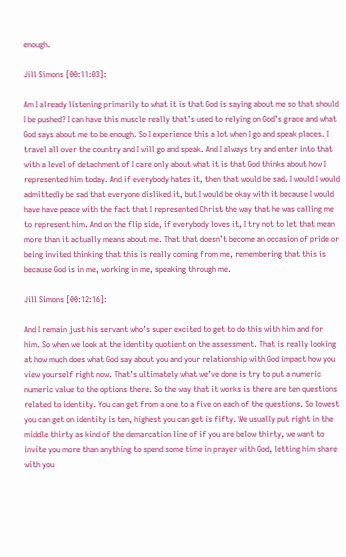enough.

Jill Simons [00:11:03]:

Am I already listening primarily to what it is that God is saying about me so that should I be pushed? I can have this muscle really that’s used to relying on God’s grace and what God says about me to be enough. So I experience this a lot when I go and speak places. I travel all over the country and I will go and speak. And I always try and enter into that with a level of detachment of I care only about what it is that God thinks about how I represented him today. And if everybody hates it, then that would be sad. I would I would admittedly be sad that everyone disliked it, but I would be okay with it because I would have have peace with the fact that I represented Christ the way that he was calling me to represent him. And on the flip side, if everybody loves it, I try not to let that mean more than it actually means about me. That that doesn’t become an occasion of pride or being invited thinking that this is really coming from me, remembering that this is because God is in me, working in me, speaking through me.

Jill Simons [00:12:16]:

And I remain just his servant who’s super excited to get to do this with him and for him. So when we look at the identity quotient on the assessment. That is really looking at how much does what God say about you and your relationship with God impact how you view yourself right now. That’s ultimately what we’ve done is try to put a numeric numeric value to the options there. So the way that it works is there are ten questions related to identity. You can get from a one to a five on each of the questions. So lowest you can get on identity is ten, highest you can get is fifty. We usually put right in the middle thirty as kind of the demarcation line of if you are below thirty, we want to invite you more than anything to spend some time in prayer with God, letting him share with you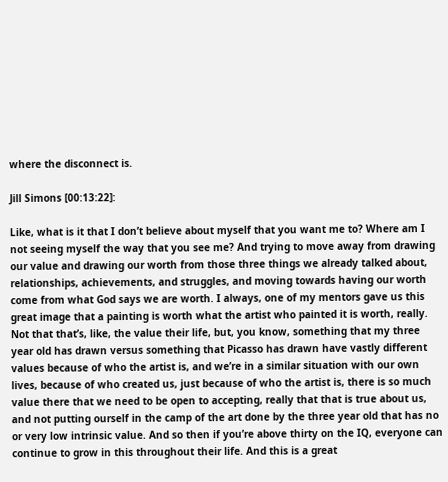where the disconnect is.

Jill Simons [00:13:22]:

Like, what is it that I don’t believe about myself that you want me to? Where am I not seeing myself the way that you see me? And trying to move away from drawing our value and drawing our worth from those three things we already talked about, relationships, achievements, and struggles, and moving towards having our worth come from what God says we are worth. I always, one of my mentors gave us this great image that a painting is worth what the artist who painted it is worth, really. Not that that’s, like, the value their life, but, you know, something that my three year old has drawn versus something that Picasso has drawn have vastly different values because of who the artist is, and we’re in a similar situation with our own lives, because of who created us, just because of who the artist is, there is so much value there that we need to be open to accepting, really that that is true about us, and not putting ourself in the camp of the art done by the three year old that has no or very low intrinsic value. And so then if you’re above thirty on the IQ, everyone can continue to grow in this throughout their life. And this is a great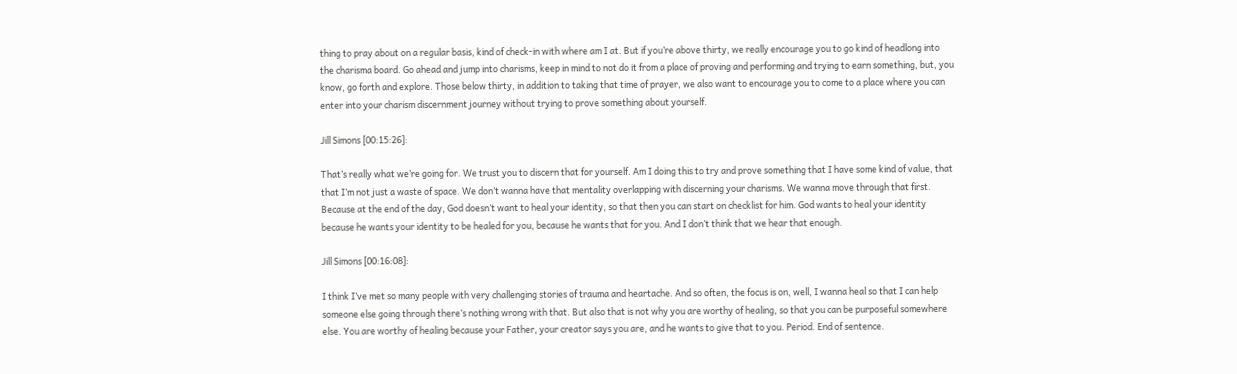thing to pray about on a regular basis, kind of check-in with where am I at. But if you’re above thirty, we really encourage you to go kind of headlong into the charisma board. Go ahead and jump into charisms, keep in mind to not do it from a place of proving and performing and trying to earn something, but, you know, go forth and explore. Those below thirty, in addition to taking that time of prayer, we also want to encourage you to come to a place where you can enter into your charism discernment journey without trying to prove something about yourself.

Jill Simons [00:15:26]:

That’s really what we’re going for. We trust you to discern that for yourself. Am I doing this to try and prove something that I have some kind of value, that that I’m not just a waste of space. We don’t wanna have that mentality overlapping with discerning your charisms. We wanna move through that first. Because at the end of the day, God doesn’t want to heal your identity, so that then you can start on checklist for him. God wants to heal your identity because he wants your identity to be healed for you, because he wants that for you. And I don’t think that we hear that enough.

Jill Simons [00:16:08]:

I think I’ve met so many people with very challenging stories of trauma and heartache. And so often, the focus is on, well, I wanna heal so that I can help someone else going through there’s nothing wrong with that. But also that is not why you are worthy of healing, so that you can be purposeful somewhere else. You are worthy of healing because your Father, your creator says you are, and he wants to give that to you. Period. End of sentence.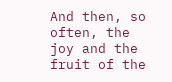And then, so often, the joy and the fruit of the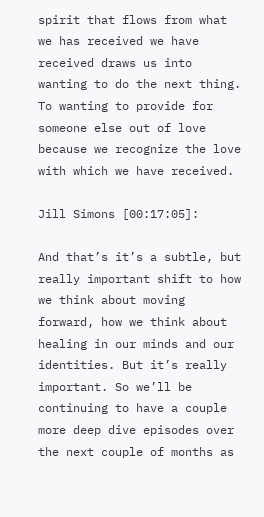spirit that flows from what we has received we have received draws us into wanting to do the next thing. To wanting to provide for someone else out of love because we recognize the love with which we have received.

Jill Simons [00:17:05]:

And that’s it’s a subtle, but really important shift to how we think about moving forward, how we think about healing in our minds and our identities. But it’s really important. So we’ll be continuing to have a couple more deep dive episodes over the next couple of months as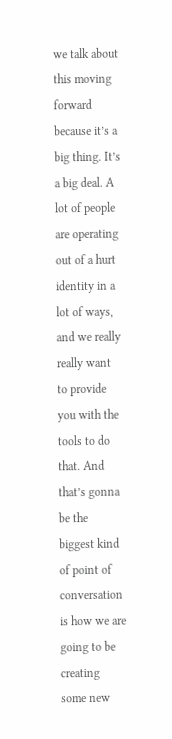we talk about this moving forward because it’s a big thing. It’s a big deal. A lot of people are operating out of a hurt identity in a lot of ways, and we really really want to provide you with the tools to do that. And that’s gonna be the biggest kind of point of conversation is how we are going to be creating some new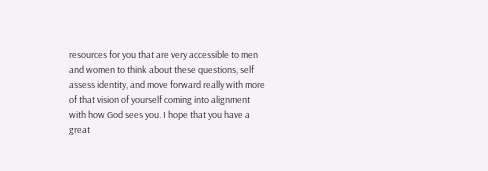resources for you that are very accessible to men and women to think about these questions, self assess identity, and move forward really with more of that vision of yourself coming into alignment with how God sees you. I hope that you have a great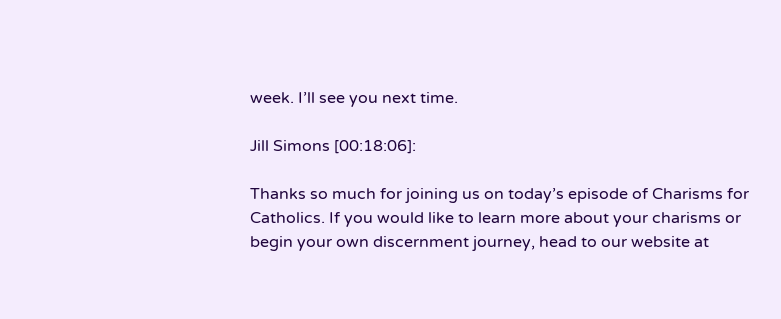week. I’ll see you next time.

Jill Simons [00:18:06]:

Thanks so much for joining us on today’s episode of Charisms for Catholics. If you would like to learn more about your charisms or begin your own discernment journey, head to our website at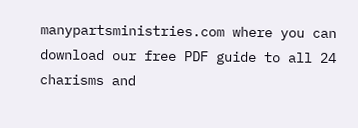manypartsministries.com where you can download our free PDF guide to all 24 charisms and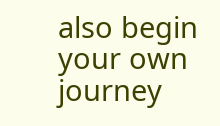also begin your own journey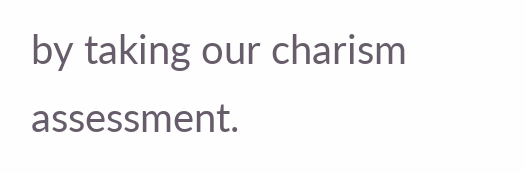by taking our charism assessment.